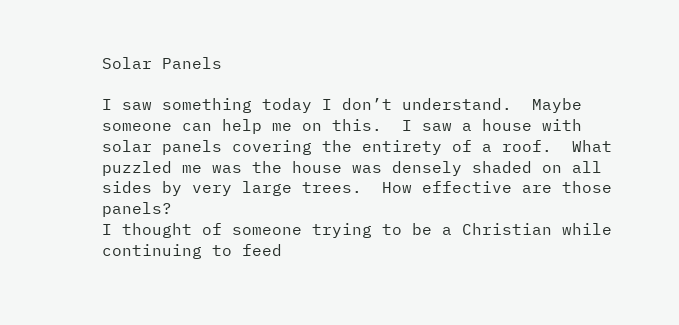Solar Panels

I saw something today I don’t understand.  Maybe someone can help me on this.  I saw a house with solar panels covering the entirety of a roof.  What puzzled me was the house was densely shaded on all sides by very large trees.  How effective are those panels?
I thought of someone trying to be a Christian while continuing to feed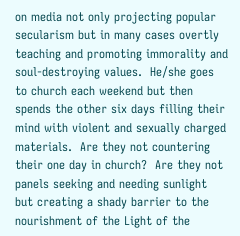on media not only projecting popular secularism but in many cases overtly teaching and promoting immorality and soul-destroying values.  He/she goes to church each weekend but then spends the other six days filling their mind with violent and sexually charged materials.  Are they not countering their one day in church?  Are they not panels seeking and needing sunlight but creating a shady barrier to the nourishment of the Light of the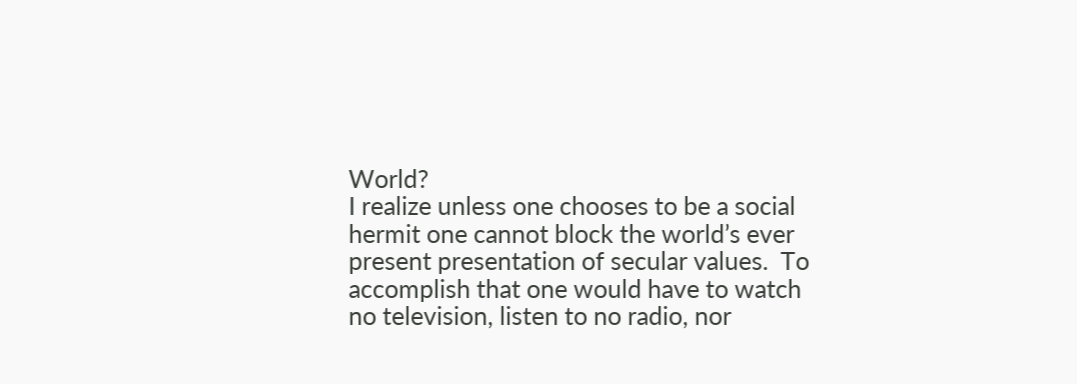World?
I realize unless one chooses to be a social hermit one cannot block the world’s ever present presentation of secular values.  To accomplish that one would have to watch no television, listen to no radio, nor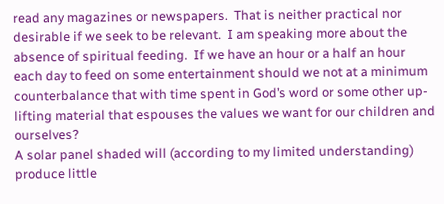read any magazines or newspapers.  That is neither practical nor desirable if we seek to be relevant.  I am speaking more about the absence of spiritual feeding.  If we have an hour or a half an hour each day to feed on some entertainment should we not at a minimum counterbalance that with time spent in God’s word or some other up-lifting material that espouses the values we want for our children and ourselves?
A solar panel shaded will (according to my limited understanding) produce little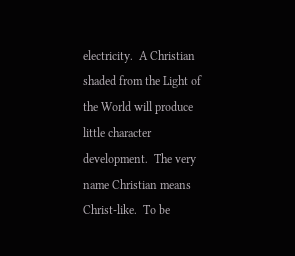electricity.  A Christian shaded from the Light of the World will produce little character development.  The very name Christian means Christ-like.  To be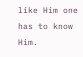like Him one has to know Him.